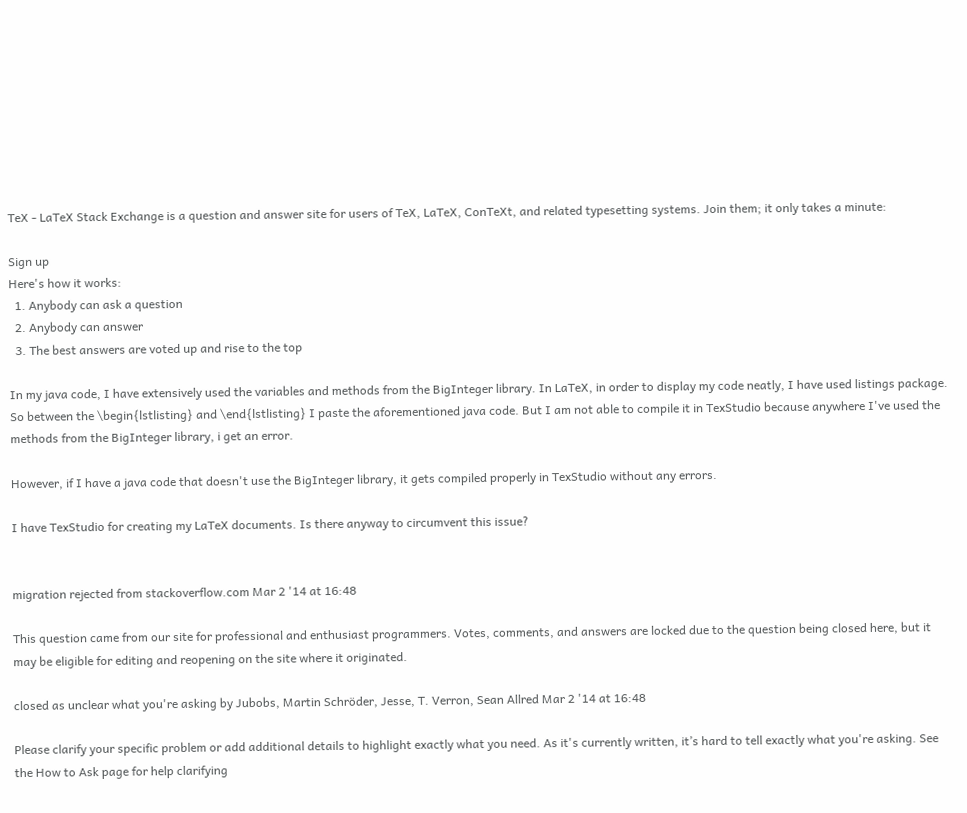TeX - LaTeX Stack Exchange is a question and answer site for users of TeX, LaTeX, ConTeXt, and related typesetting systems. Join them; it only takes a minute:

Sign up
Here's how it works:
  1. Anybody can ask a question
  2. Anybody can answer
  3. The best answers are voted up and rise to the top

In my java code, I have extensively used the variables and methods from the BigInteger library. In LaTeX, in order to display my code neatly, I have used listings package. So between the \begin{lstlisting} and \end{lstlisting} I paste the aforementioned java code. But I am not able to compile it in TexStudio because anywhere I've used the methods from the BigInteger library, i get an error.

However, if I have a java code that doesn't use the BigInteger library, it gets compiled properly in TexStudio without any errors.

I have TexStudio for creating my LaTeX documents. Is there anyway to circumvent this issue?


migration rejected from stackoverflow.com Mar 2 '14 at 16:48

This question came from our site for professional and enthusiast programmers. Votes, comments, and answers are locked due to the question being closed here, but it may be eligible for editing and reopening on the site where it originated.

closed as unclear what you're asking by Jubobs, Martin Schröder, Jesse, T. Verron, Sean Allred Mar 2 '14 at 16:48

Please clarify your specific problem or add additional details to highlight exactly what you need. As it's currently written, it’s hard to tell exactly what you're asking. See the How to Ask page for help clarifying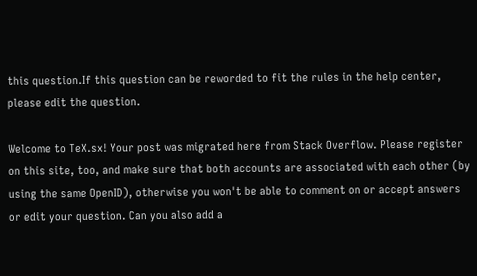this question.If this question can be reworded to fit the rules in the help center, please edit the question.

Welcome to TeX.sx! Your post was migrated here from Stack Overflow. Please register on this site, too, and make sure that both accounts are associated with each other (by using the same OpenID), otherwise you won't be able to comment on or accept answers or edit your question. Can you also add a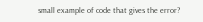small example of code that gives the error?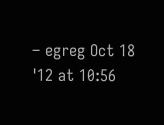– egreg Oct 18 '12 at 10:56